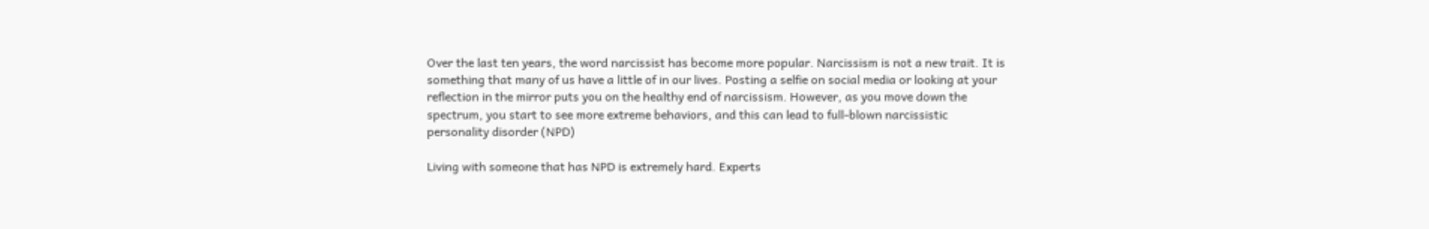Over the last ten years, the word narcissist has become more popular. Narcissism is not a new trait. It is something that many of us have a little of in our lives. Posting a selfie on social media or looking at your reflection in the mirror puts you on the healthy end of narcissism. However, as you move down the spectrum, you start to see more extreme behaviors, and this can lead to full-blown narcissistic personality disorder (NPD)

Living with someone that has NPD is extremely hard. Experts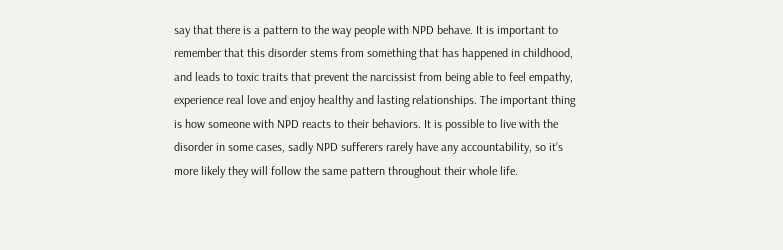say that there is a pattern to the way people with NPD behave. It is important to remember that this disorder stems from something that has happened in childhood, and leads to toxic traits that prevent the narcissist from being able to feel empathy, experience real love and enjoy healthy and lasting relationships. The important thing is how someone with NPD reacts to their behaviors. It is possible to live with the disorder in some cases, sadly NPD sufferers rarely have any accountability, so it’s more likely they will follow the same pattern throughout their whole life.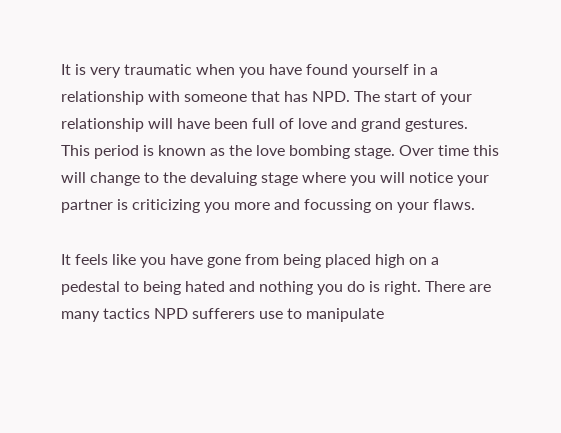It is very traumatic when you have found yourself in a relationship with someone that has NPD. The start of your relationship will have been full of love and grand gestures. This period is known as the love bombing stage. Over time this will change to the devaluing stage where you will notice your partner is criticizing you more and focussing on your flaws.

It feels like you have gone from being placed high on a pedestal to being hated and nothing you do is right. There are many tactics NPD sufferers use to manipulate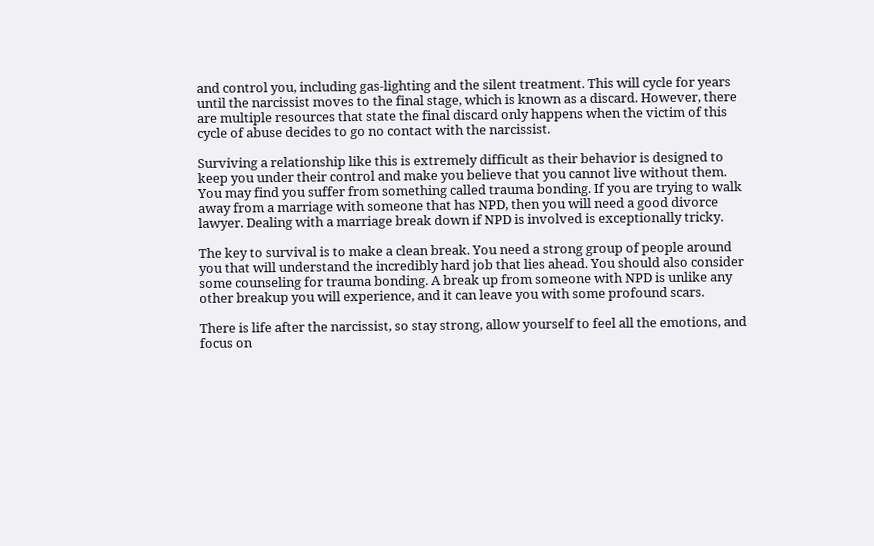and control you, including gas-lighting and the silent treatment. This will cycle for years until the narcissist moves to the final stage, which is known as a discard. However, there are multiple resources that state the final discard only happens when the victim of this cycle of abuse decides to go no contact with the narcissist.

Surviving a relationship like this is extremely difficult as their behavior is designed to keep you under their control and make you believe that you cannot live without them. You may find you suffer from something called trauma bonding. If you are trying to walk away from a marriage with someone that has NPD, then you will need a good divorce lawyer. Dealing with a marriage break down if NPD is involved is exceptionally tricky.

The key to survival is to make a clean break. You need a strong group of people around you that will understand the incredibly hard job that lies ahead. You should also consider some counseling for trauma bonding. A break up from someone with NPD is unlike any other breakup you will experience, and it can leave you with some profound scars.

There is life after the narcissist, so stay strong, allow yourself to feel all the emotions, and focus on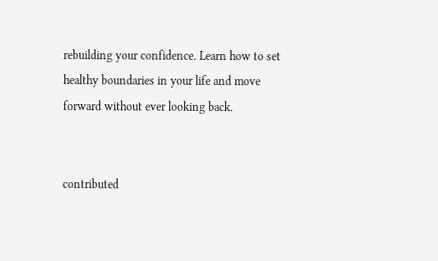rebuilding your confidence. Learn how to set healthy boundaries in your life and move forward without ever looking back.


contributed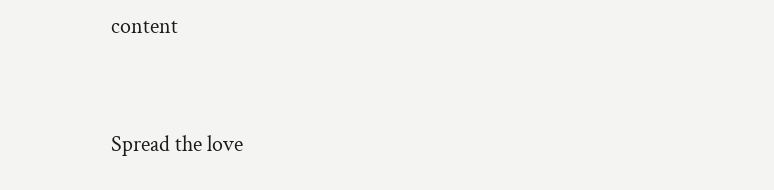content


Spread the love